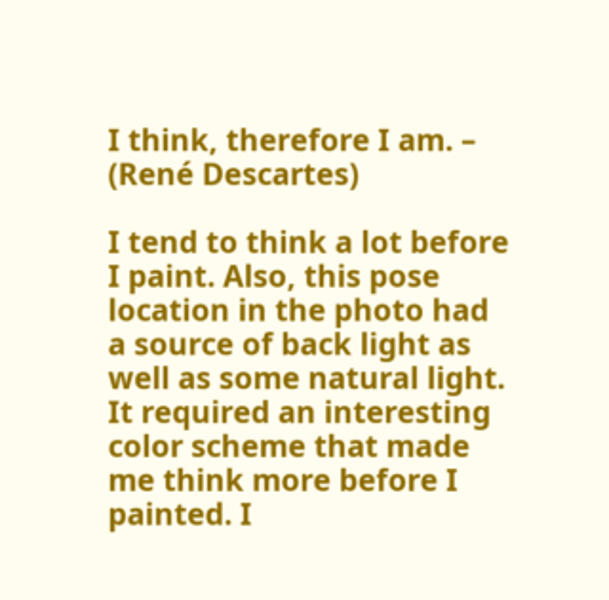I think, therefore I am. – (René Descartes)

I tend to think a lot before I paint. Also, this pose location in the photo had a source of back light as well as some natural light. It required an interesting color scheme that made me think more before I painted. I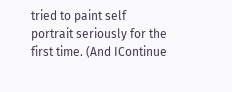tried to paint self portrait seriously for the first time. (And IContinue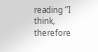reading “I think, therefore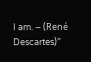I am. – (René Descartes)”